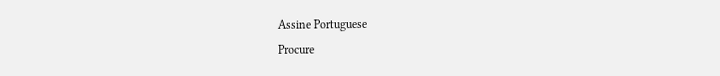Assine Portuguese
Procure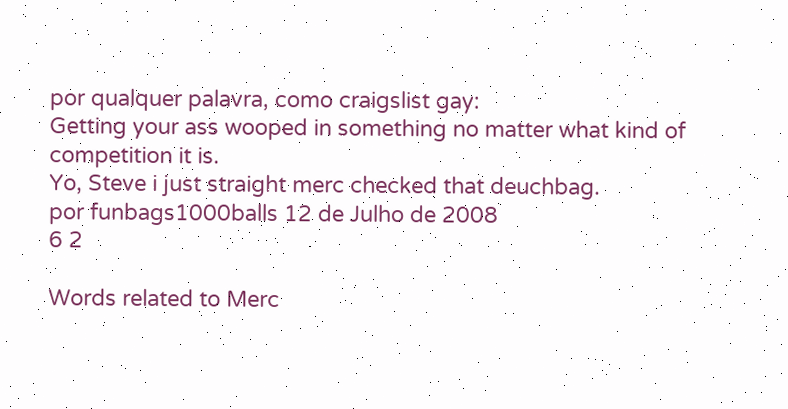por qualquer palavra, como craigslist gay:
Getting your ass wooped in something no matter what kind of competition it is.
Yo, Steve i just straight merc checked that deuchbag.
por funbags1000balls 12 de Julho de 2008
6 2

Words related to Merc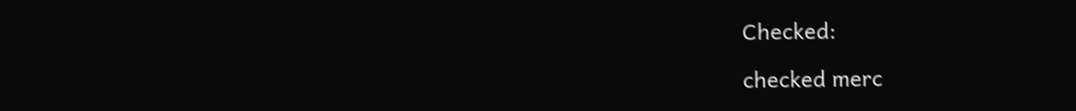Checked:

checked merc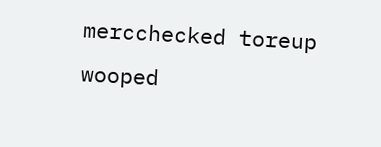mercchecked toreup wooped